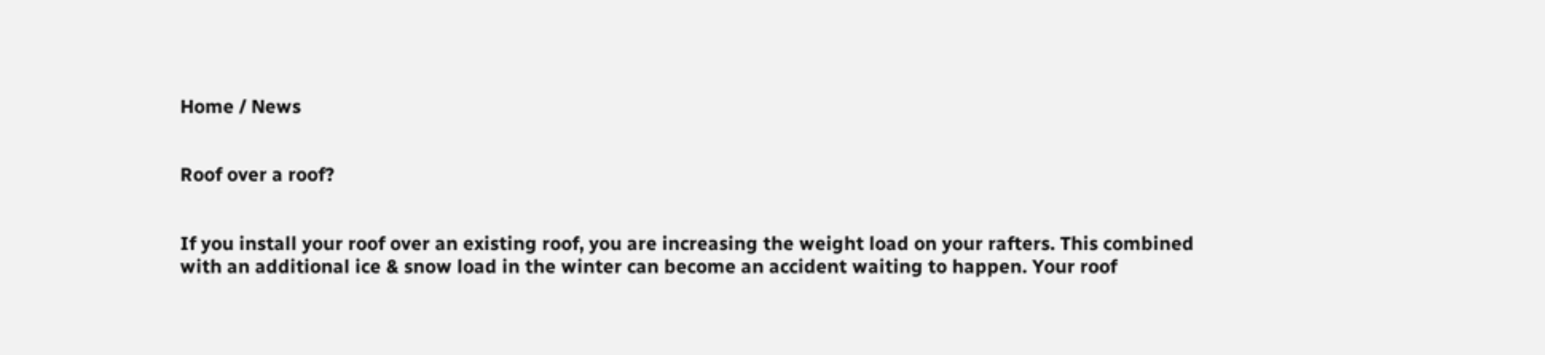Home / News


Roof over a roof?


If you install your roof over an existing roof, you are increasing the weight load on your rafters. This combined with an additional ice & snow load in the winter can become an accident waiting to happen. Your roof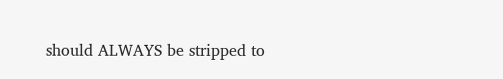should ALWAYS be stripped to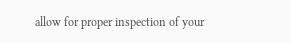allow for proper inspection of your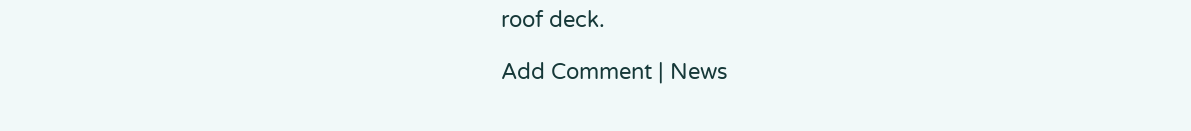roof deck.

Add Comment | News